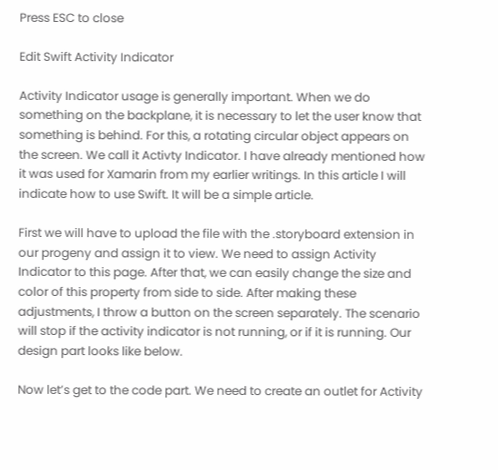Press ESC to close

Edit Swift Activity Indicator

Activity Indicator usage is generally important. When we do something on the backplane, it is necessary to let the user know that something is behind. For this, a rotating circular object appears on the screen. We call it Activty Indicator. I have already mentioned how it was used for Xamarin from my earlier writings. In this article I will indicate how to use Swift. It will be a simple article.

First we will have to upload the file with the .storyboard extension in our progeny and assign it to view. We need to assign Activity Indicator to this page. After that, we can easily change the size and color of this property from side to side. After making these adjustments, I throw a button on the screen separately. The scenario will stop if the activity indicator is not running, or if it is running. Our design part looks like below.

Now let’s get to the code part. We need to create an outlet for Activity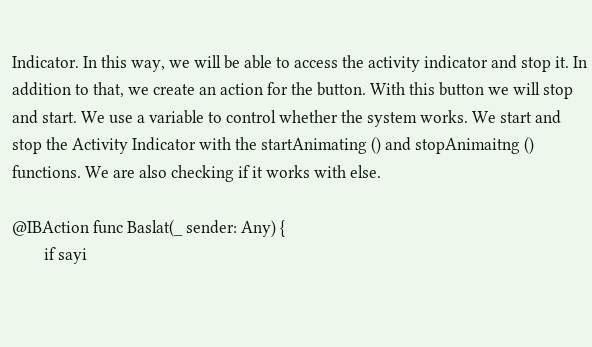Indicator. In this way, we will be able to access the activity indicator and stop it. In addition to that, we create an action for the button. With this button we will stop and start. We use a variable to control whether the system works. We start and stop the Activity Indicator with the startAnimating () and stopAnimaitng () functions. We are also checking if it works with else.

@IBAction func Baslat(_ sender: Any) {
        if sayi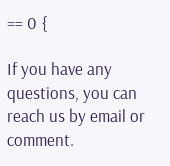== 0 {

If you have any questions, you can reach us by email or comment.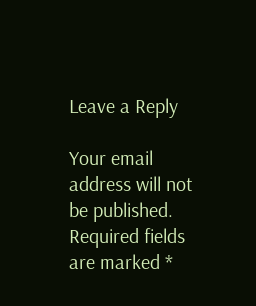Leave a Reply

Your email address will not be published. Required fields are marked *